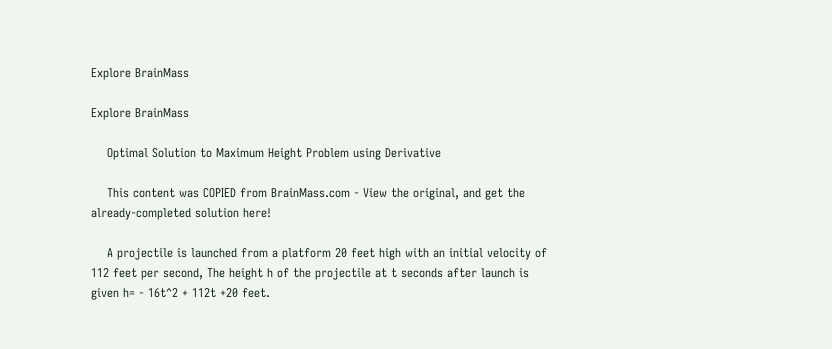Explore BrainMass

Explore BrainMass

    Optimal Solution to Maximum Height Problem using Derivative

    This content was COPIED from BrainMass.com - View the original, and get the already-completed solution here!

    A projectile is launched from a platform 20 feet high with an initial velocity of 112 feet per second, The height h of the projectile at t seconds after launch is given h= - 16t^2 + 112t +20 feet.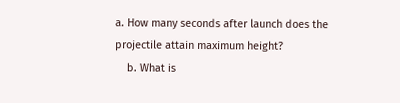a. How many seconds after launch does the projectile attain maximum height?
    b. What is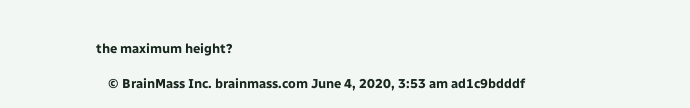the maximum height?

    © BrainMass Inc. brainmass.com June 4, 2020, 3:53 am ad1c9bdddf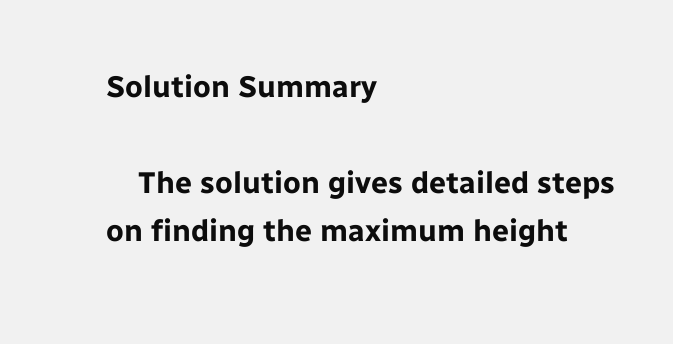Solution Summary

    The solution gives detailed steps on finding the maximum height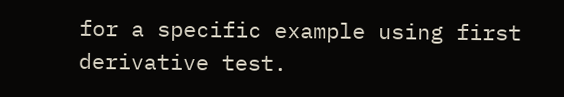for a specific example using first derivative test.